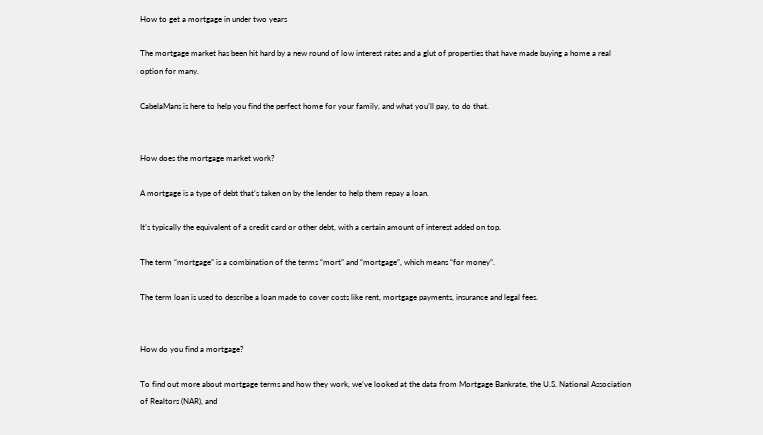How to get a mortgage in under two years

The mortgage market has been hit hard by a new round of low interest rates and a glut of properties that have made buying a home a real option for many.

CabelaMans is here to help you find the perfect home for your family, and what you’ll pay, to do that.


How does the mortgage market work?

A mortgage is a type of debt that’s taken on by the lender to help them repay a loan.

It’s typically the equivalent of a credit card or other debt, with a certain amount of interest added on top.

The term “mortgage” is a combination of the terms “mort” and “mortgage”, which means “for money”.

The term loan is used to describe a loan made to cover costs like rent, mortgage payments, insurance and legal fees.


How do you find a mortgage?

To find out more about mortgage terms and how they work, we’ve looked at the data from Mortgage Bankrate, the U.S. National Association of Realtors (NAR), and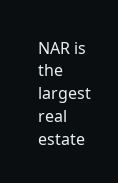NAR is the largest real estate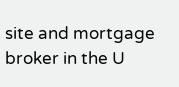site and mortgage broker in the U